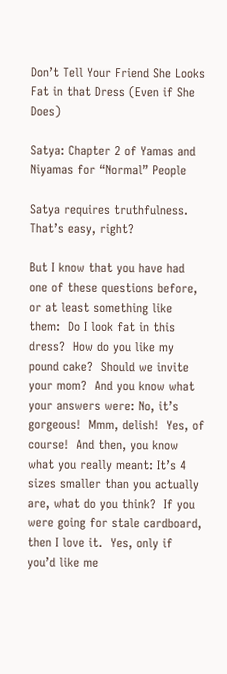Don’t Tell Your Friend She Looks Fat in that Dress (Even if She Does)

Satya: Chapter 2 of Yamas and Niyamas for “Normal” People

Satya requires truthfulness.  That’s easy, right?

But I know that you have had one of these questions before, or at least something like them:  Do I look fat in this dress?  How do you like my pound cake?  Should we invite your mom?  And you know what your answers were: No, it’s gorgeous!  Mmm, delish!  Yes, of course!  And then, you know what you really meant: It’s 4 sizes smaller than you actually are, what do you think?  If you were going for stale cardboard, then I love it.  Yes, only if you’d like me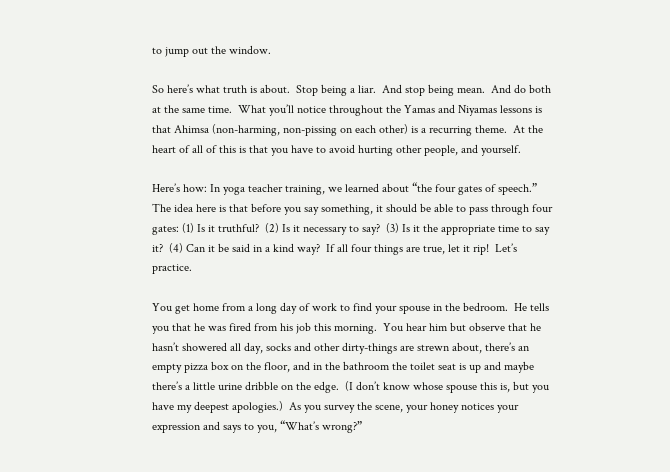to jump out the window.

So here’s what truth is about.  Stop being a liar.  And stop being mean.  And do both at the same time.  What you’ll notice throughout the Yamas and Niyamas lessons is that Ahimsa (non-harming, non-pissing on each other) is a recurring theme.  At the heart of all of this is that you have to avoid hurting other people, and yourself.

Here’s how: In yoga teacher training, we learned about “the four gates of speech.”  The idea here is that before you say something, it should be able to pass through four gates: (1) Is it truthful?  (2) Is it necessary to say?  (3) Is it the appropriate time to say it?  (4) Can it be said in a kind way?  If all four things are true, let it rip!  Let’s practice.

You get home from a long day of work to find your spouse in the bedroom.  He tells you that he was fired from his job this morning.  You hear him but observe that he hasn’t showered all day, socks and other dirty-things are strewn about, there’s an empty pizza box on the floor, and in the bathroom the toilet seat is up and maybe there’s a little urine dribble on the edge.  (I don’t know whose spouse this is, but you have my deepest apologies.)  As you survey the scene, your honey notices your expression and says to you, “What’s wrong?”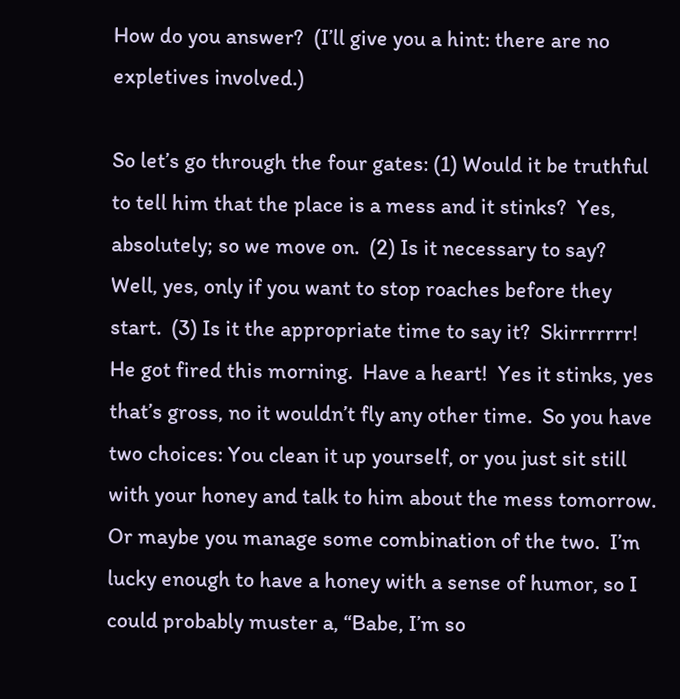How do you answer?  (I’ll give you a hint: there are no expletives involved.)

So let’s go through the four gates: (1) Would it be truthful to tell him that the place is a mess and it stinks?  Yes, absolutely; so we move on.  (2) Is it necessary to say?  Well, yes, only if you want to stop roaches before they start.  (3) Is it the appropriate time to say it?  Skirrrrrrr!  He got fired this morning.  Have a heart!  Yes it stinks, yes that’s gross, no it wouldn’t fly any other time.  So you have two choices: You clean it up yourself, or you just sit still with your honey and talk to him about the mess tomorrow.  Or maybe you manage some combination of the two.  I’m lucky enough to have a honey with a sense of humor, so I could probably muster a, “Babe, I’m so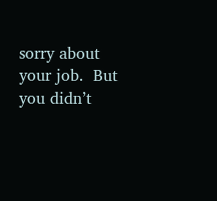sorry about your job.  But you didn’t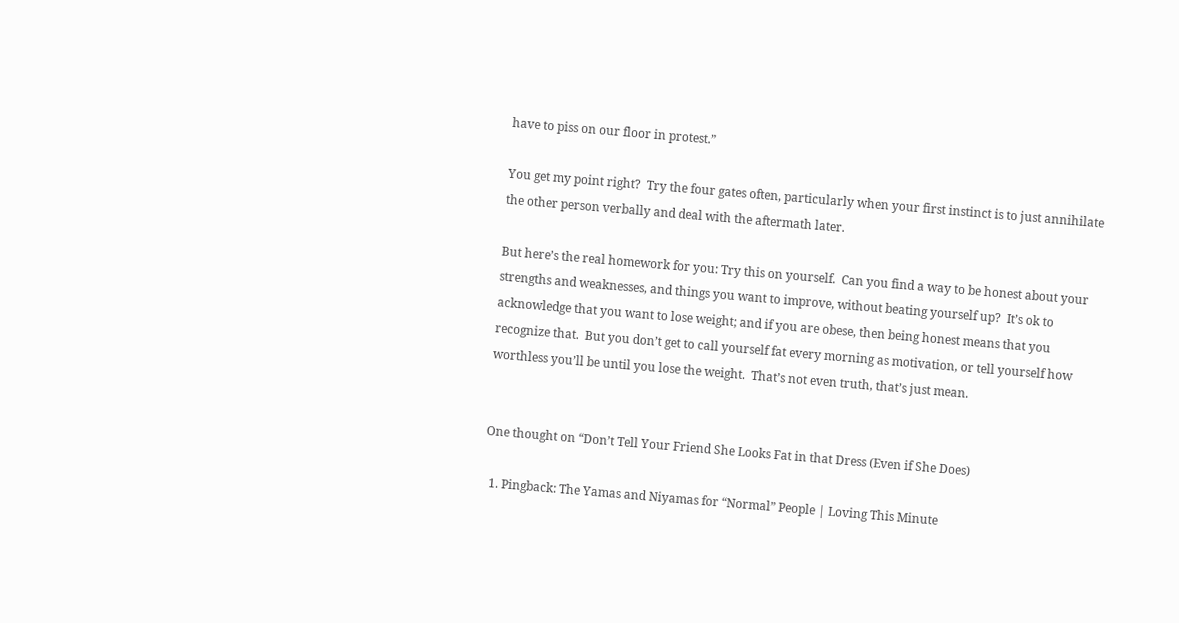have to piss on our floor in protest.”

You get my point right?  Try the four gates often, particularly when your first instinct is to just annihilate the other person verbally and deal with the aftermath later.

But here’s the real homework for you: Try this on yourself.  Can you find a way to be honest about your strengths and weaknesses, and things you want to improve, without beating yourself up?  It’s ok to acknowledge that you want to lose weight; and if you are obese, then being honest means that you recognize that.  But you don’t get to call yourself fat every morning as motivation, or tell yourself how worthless you’ll be until you lose the weight.  That’s not even truth, that’s just mean.


One thought on “Don’t Tell Your Friend She Looks Fat in that Dress (Even if She Does)

  1. Pingback: The Yamas and Niyamas for “Normal” People | Loving This Minute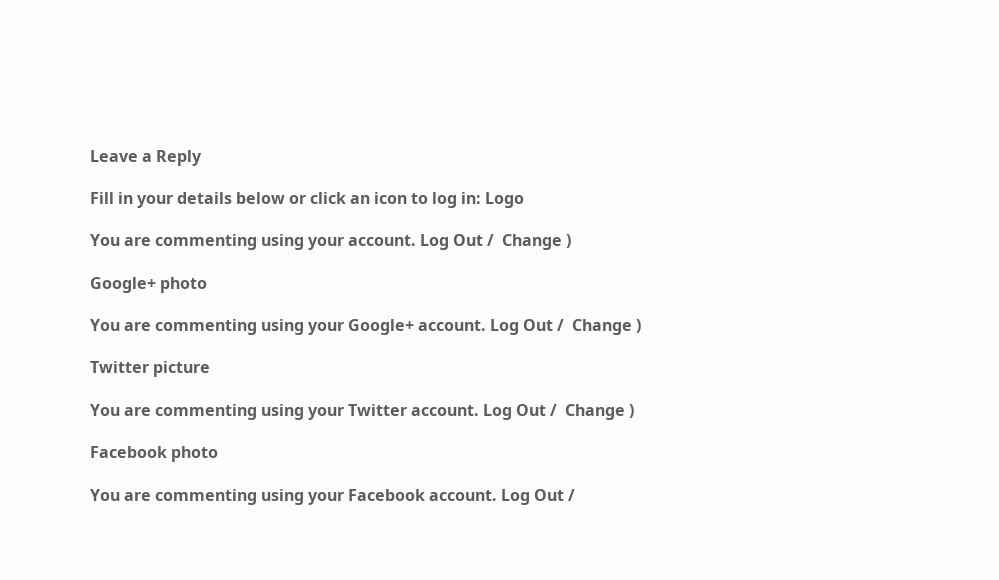Leave a Reply

Fill in your details below or click an icon to log in: Logo

You are commenting using your account. Log Out /  Change )

Google+ photo

You are commenting using your Google+ account. Log Out /  Change )

Twitter picture

You are commenting using your Twitter account. Log Out /  Change )

Facebook photo

You are commenting using your Facebook account. Log Out /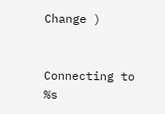Change )


Connecting to %s